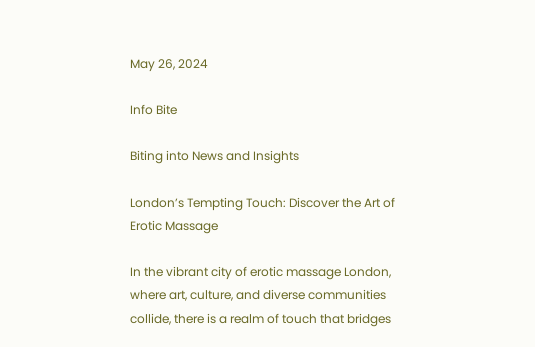May 26, 2024

Info Bite

Biting into News and Insights

London’s Tempting Touch: Discover the Art of Erotic Massage

In the vibrant city of erotic massage London, where art, culture, and diverse communities collide, there is a realm of touch that bridges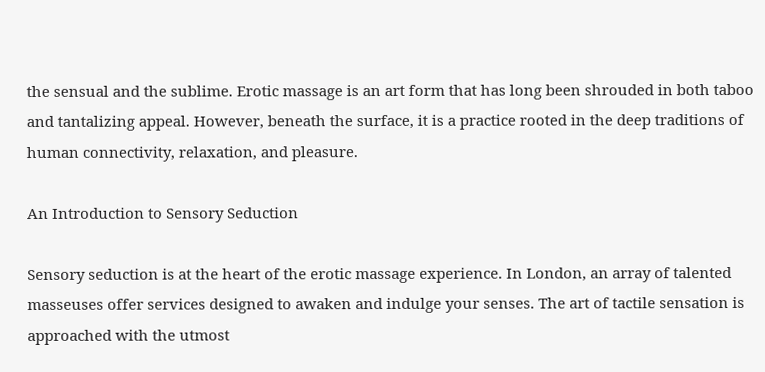the sensual and the sublime. Erotic massage is an art form that has long been shrouded in both taboo and tantalizing appeal. However, beneath the surface, it is a practice rooted in the deep traditions of human connectivity, relaxation, and pleasure.

An Introduction to Sensory Seduction

Sensory seduction is at the heart of the erotic massage experience. In London, an array of talented masseuses offer services designed to awaken and indulge your senses. The art of tactile sensation is approached with the utmost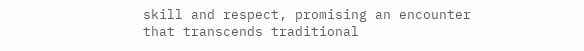skill and respect, promising an encounter that transcends traditional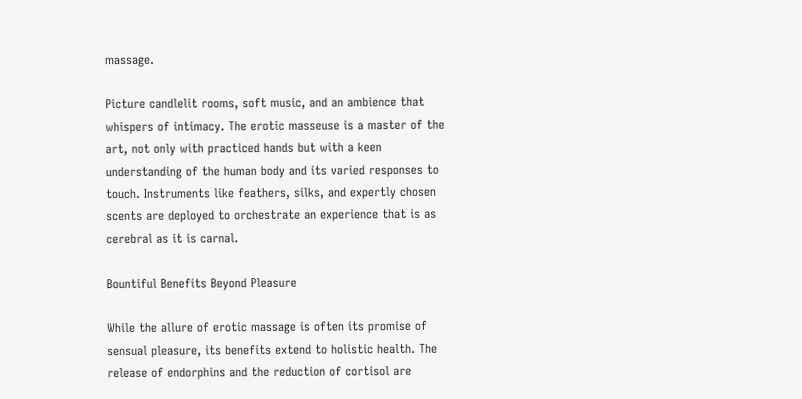massage.

Picture candlelit rooms, soft music, and an ambience that whispers of intimacy. The erotic masseuse is a master of the art, not only with practiced hands but with a keen understanding of the human body and its varied responses to touch. Instruments like feathers, silks, and expertly chosen scents are deployed to orchestrate an experience that is as cerebral as it is carnal.

Bountiful Benefits Beyond Pleasure

While the allure of erotic massage is often its promise of sensual pleasure, its benefits extend to holistic health. The release of endorphins and the reduction of cortisol are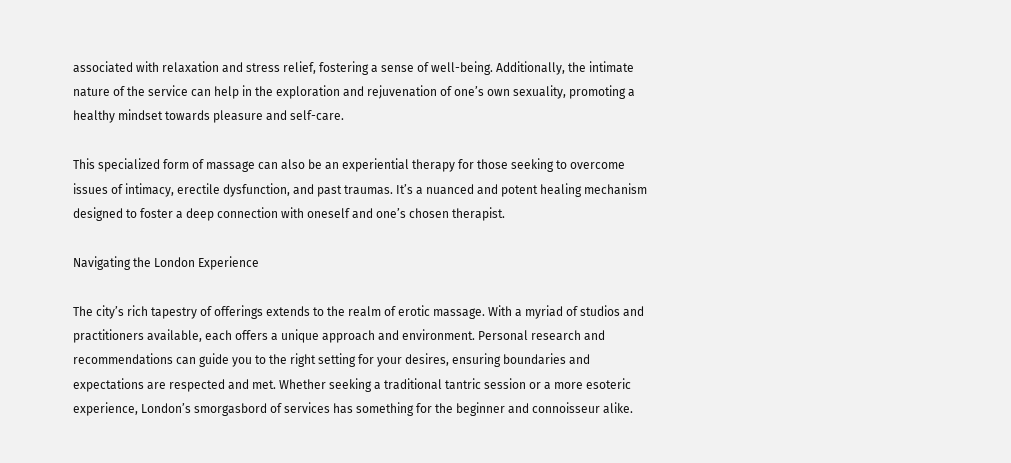associated with relaxation and stress relief, fostering a sense of well-being. Additionally, the intimate nature of the service can help in the exploration and rejuvenation of one’s own sexuality, promoting a healthy mindset towards pleasure and self-care.

This specialized form of massage can also be an experiential therapy for those seeking to overcome issues of intimacy, erectile dysfunction, and past traumas. It’s a nuanced and potent healing mechanism designed to foster a deep connection with oneself and one’s chosen therapist.

Navigating the London Experience

The city’s rich tapestry of offerings extends to the realm of erotic massage. With a myriad of studios and practitioners available, each offers a unique approach and environment. Personal research and recommendations can guide you to the right setting for your desires, ensuring boundaries and expectations are respected and met. Whether seeking a traditional tantric session or a more esoteric experience, London’s smorgasbord of services has something for the beginner and connoisseur alike.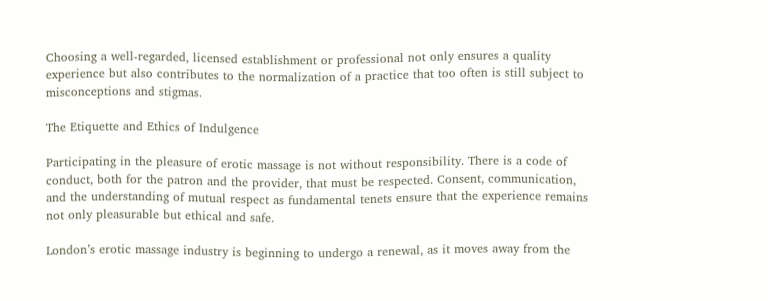Choosing a well-regarded, licensed establishment or professional not only ensures a quality experience but also contributes to the normalization of a practice that too often is still subject to misconceptions and stigmas.

The Etiquette and Ethics of Indulgence

Participating in the pleasure of erotic massage is not without responsibility. There is a code of conduct, both for the patron and the provider, that must be respected. Consent, communication, and the understanding of mutual respect as fundamental tenets ensure that the experience remains not only pleasurable but ethical and safe.

London’s erotic massage industry is beginning to undergo a renewal, as it moves away from the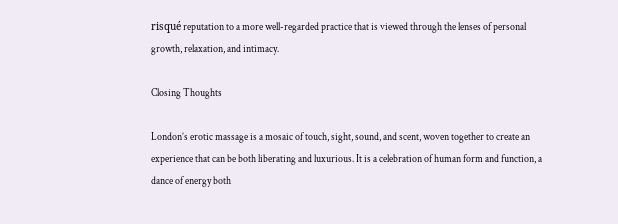risqué reputation to a more well-regarded practice that is viewed through the lenses of personal growth, relaxation, and intimacy.

Closing Thoughts

London’s erotic massage is a mosaic of touch, sight, sound, and scent, woven together to create an experience that can be both liberating and luxurious. It is a celebration of human form and function, a dance of energy both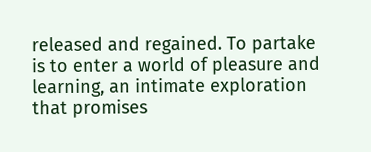released and regained. To partake is to enter a world of pleasure and learning, an intimate exploration that promises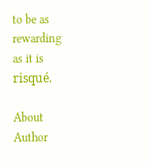to be as rewarding as it is risqué.

About Author